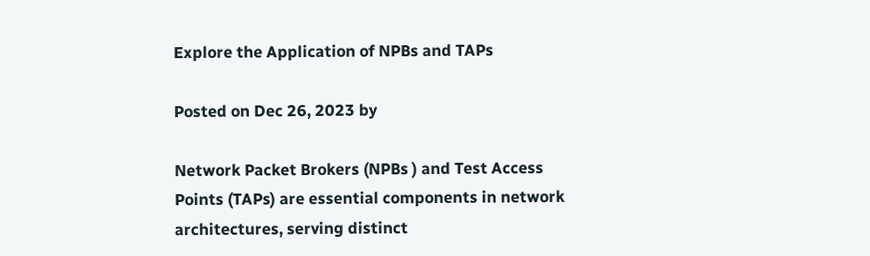Explore the Application of NPBs and TAPs

Posted on Dec 26, 2023 by

Network Packet Brokers (NPBs ) and Test Access Points (TAPs) are essential components in network architectures, serving distinct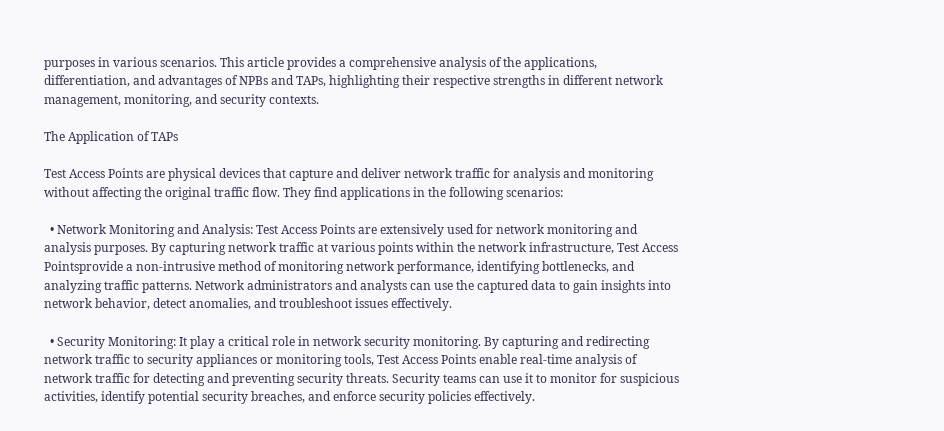purposes in various scenarios. This article provides a comprehensive analysis of the applications, differentiation, and advantages of NPBs and TAPs, highlighting their respective strengths in different network management, monitoring, and security contexts.

The Application of TAPs

Test Access Points are physical devices that capture and deliver network traffic for analysis and monitoring without affecting the original traffic flow. They find applications in the following scenarios:

  • Network Monitoring and Analysis: Test Access Points are extensively used for network monitoring and analysis purposes. By capturing network traffic at various points within the network infrastructure, Test Access Pointsprovide a non-intrusive method of monitoring network performance, identifying bottlenecks, and analyzing traffic patterns. Network administrators and analysts can use the captured data to gain insights into network behavior, detect anomalies, and troubleshoot issues effectively.

  • Security Monitoring: It play a critical role in network security monitoring. By capturing and redirecting network traffic to security appliances or monitoring tools, Test Access Points enable real-time analysis of network traffic for detecting and preventing security threats. Security teams can use it to monitor for suspicious activities, identify potential security breaches, and enforce security policies effectively.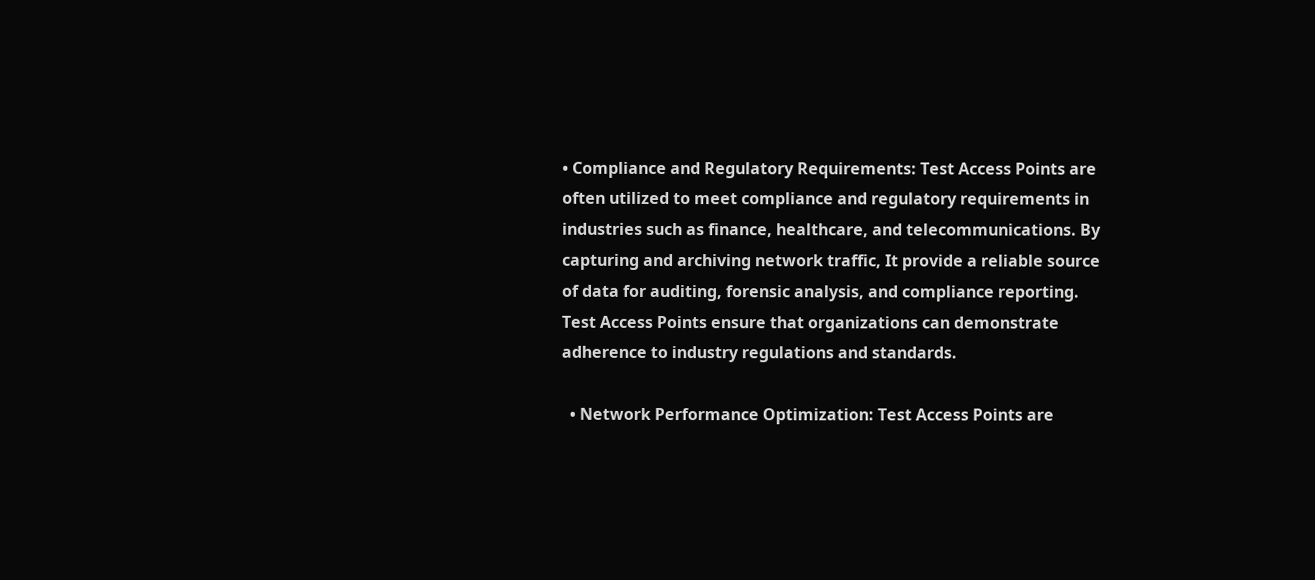• Compliance and Regulatory Requirements: Test Access Points are often utilized to meet compliance and regulatory requirements in industries such as finance, healthcare, and telecommunications. By capturing and archiving network traffic, It provide a reliable source of data for auditing, forensic analysis, and compliance reporting. Test Access Points ensure that organizations can demonstrate adherence to industry regulations and standards.

  • Network Performance Optimization: Test Access Points are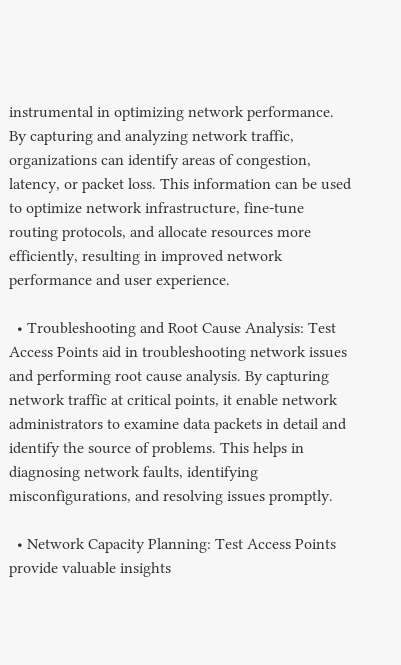instrumental in optimizing network performance. By capturing and analyzing network traffic, organizations can identify areas of congestion, latency, or packet loss. This information can be used to optimize network infrastructure, fine-tune routing protocols, and allocate resources more efficiently, resulting in improved network performance and user experience.

  • Troubleshooting and Root Cause Analysis: Test Access Points aid in troubleshooting network issues and performing root cause analysis. By capturing network traffic at critical points, it enable network administrators to examine data packets in detail and identify the source of problems. This helps in diagnosing network faults, identifying misconfigurations, and resolving issues promptly.

  • Network Capacity Planning: Test Access Points provide valuable insights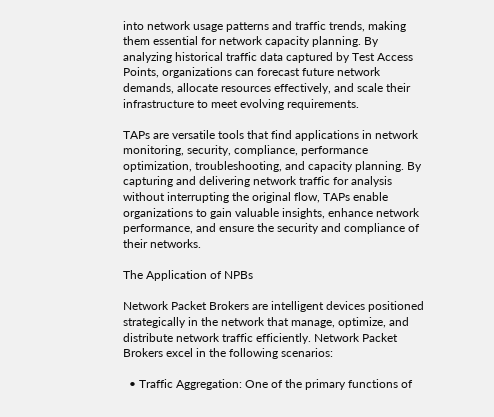into network usage patterns and traffic trends, making them essential for network capacity planning. By analyzing historical traffic data captured by Test Access Points, organizations can forecast future network demands, allocate resources effectively, and scale their infrastructure to meet evolving requirements.

TAPs are versatile tools that find applications in network monitoring, security, compliance, performance optimization, troubleshooting, and capacity planning. By capturing and delivering network traffic for analysis without interrupting the original flow, TAPs enable organizations to gain valuable insights, enhance network performance, and ensure the security and compliance of their networks.

The Application of NPBs

Network Packet Brokers are intelligent devices positioned strategically in the network that manage, optimize, and distribute network traffic efficiently. Network Packet Brokers excel in the following scenarios:

  • Traffic Aggregation: One of the primary functions of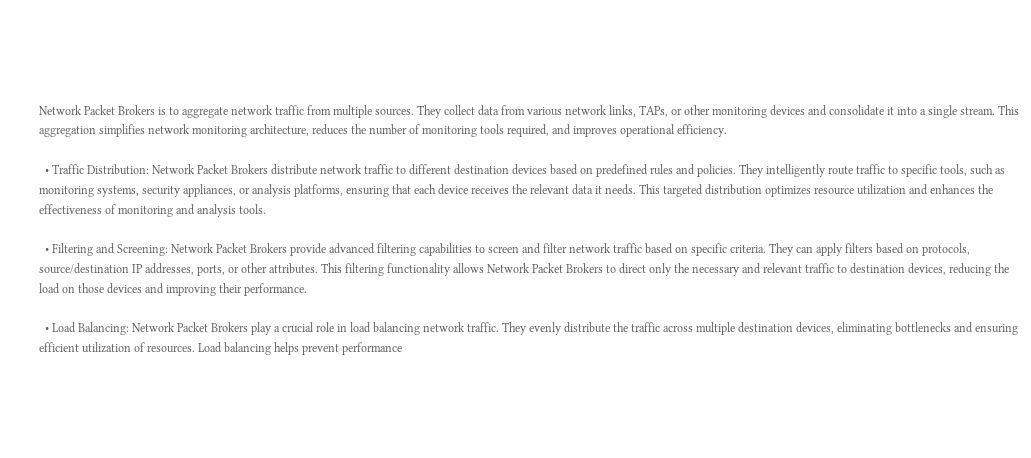Network Packet Brokers is to aggregate network traffic from multiple sources. They collect data from various network links, TAPs, or other monitoring devices and consolidate it into a single stream. This aggregation simplifies network monitoring architecture, reduces the number of monitoring tools required, and improves operational efficiency.

  • Traffic Distribution: Network Packet Brokers distribute network traffic to different destination devices based on predefined rules and policies. They intelligently route traffic to specific tools, such as monitoring systems, security appliances, or analysis platforms, ensuring that each device receives the relevant data it needs. This targeted distribution optimizes resource utilization and enhances the effectiveness of monitoring and analysis tools.

  • Filtering and Screening: Network Packet Brokers provide advanced filtering capabilities to screen and filter network traffic based on specific criteria. They can apply filters based on protocols, source/destination IP addresses, ports, or other attributes. This filtering functionality allows Network Packet Brokers to direct only the necessary and relevant traffic to destination devices, reducing the load on those devices and improving their performance.

  • Load Balancing: Network Packet Brokers play a crucial role in load balancing network traffic. They evenly distribute the traffic across multiple destination devices, eliminating bottlenecks and ensuring efficient utilization of resources. Load balancing helps prevent performance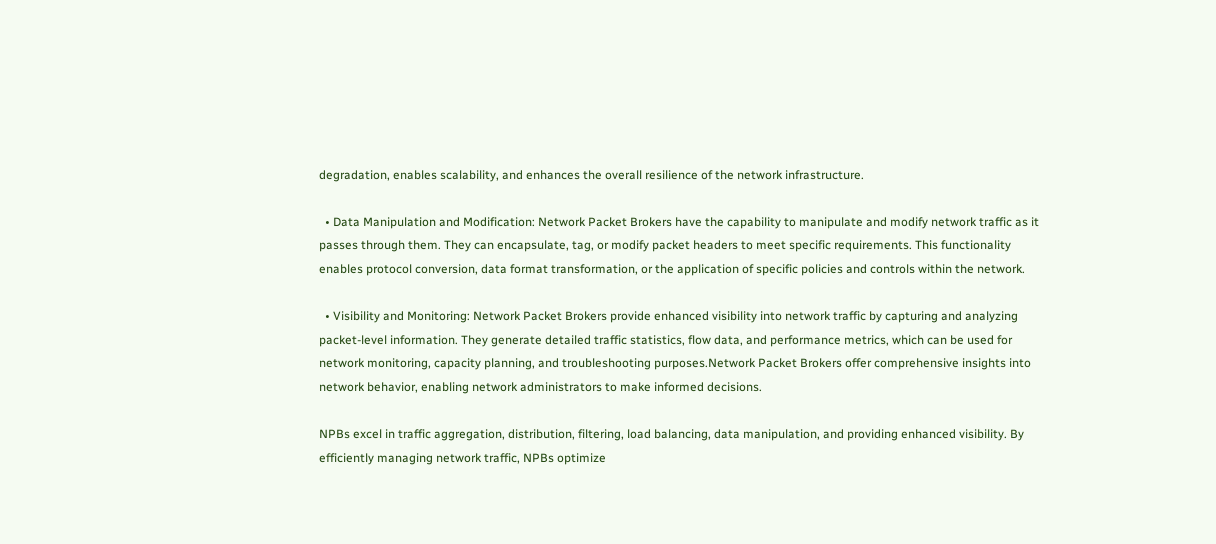degradation, enables scalability, and enhances the overall resilience of the network infrastructure.

  • Data Manipulation and Modification: Network Packet Brokers have the capability to manipulate and modify network traffic as it passes through them. They can encapsulate, tag, or modify packet headers to meet specific requirements. This functionality enables protocol conversion, data format transformation, or the application of specific policies and controls within the network.

  • Visibility and Monitoring: Network Packet Brokers provide enhanced visibility into network traffic by capturing and analyzing packet-level information. They generate detailed traffic statistics, flow data, and performance metrics, which can be used for network monitoring, capacity planning, and troubleshooting purposes.Network Packet Brokers offer comprehensive insights into network behavior, enabling network administrators to make informed decisions.

NPBs excel in traffic aggregation, distribution, filtering, load balancing, data manipulation, and providing enhanced visibility. By efficiently managing network traffic, NPBs optimize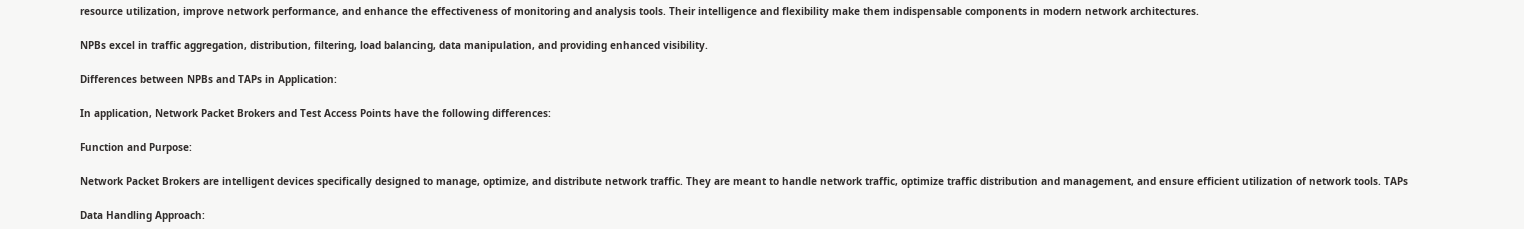resource utilization, improve network performance, and enhance the effectiveness of monitoring and analysis tools. Their intelligence and flexibility make them indispensable components in modern network architectures.

NPBs excel in traffic aggregation, distribution, filtering, load balancing, data manipulation, and providing enhanced visibility.

Differences between NPBs and TAPs in Application:

In application, Network Packet Brokers and Test Access Points have the following differences:

Function and Purpose:

Network Packet Brokers are intelligent devices specifically designed to manage, optimize, and distribute network traffic. They are meant to handle network traffic, optimize traffic distribution and management, and ensure efficient utilization of network tools. TAPs

Data Handling Approach: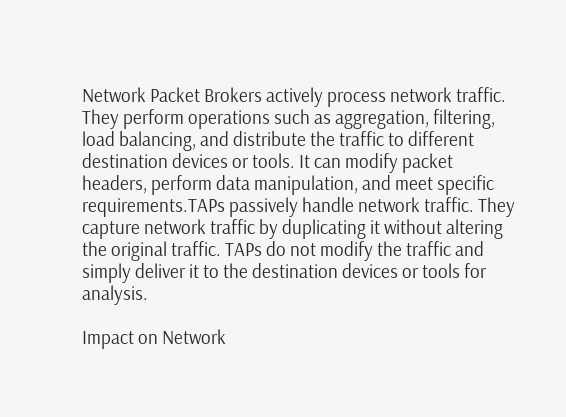Network Packet Brokers actively process network traffic. They perform operations such as aggregation, filtering, load balancing, and distribute the traffic to different destination devices or tools. It can modify packet headers, perform data manipulation, and meet specific requirements.TAPs passively handle network traffic. They capture network traffic by duplicating it without altering the original traffic. TAPs do not modify the traffic and simply deliver it to the destination devices or tools for analysis.

Impact on Network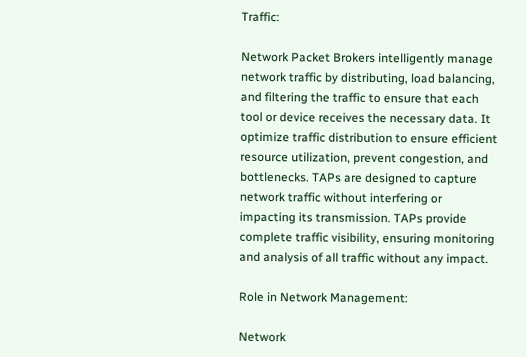Traffic:

Network Packet Brokers intelligently manage network traffic by distributing, load balancing, and filtering the traffic to ensure that each tool or device receives the necessary data. It optimize traffic distribution to ensure efficient resource utilization, prevent congestion, and bottlenecks. TAPs are designed to capture network traffic without interfering or impacting its transmission. TAPs provide complete traffic visibility, ensuring monitoring and analysis of all traffic without any impact.

Role in Network Management:

Network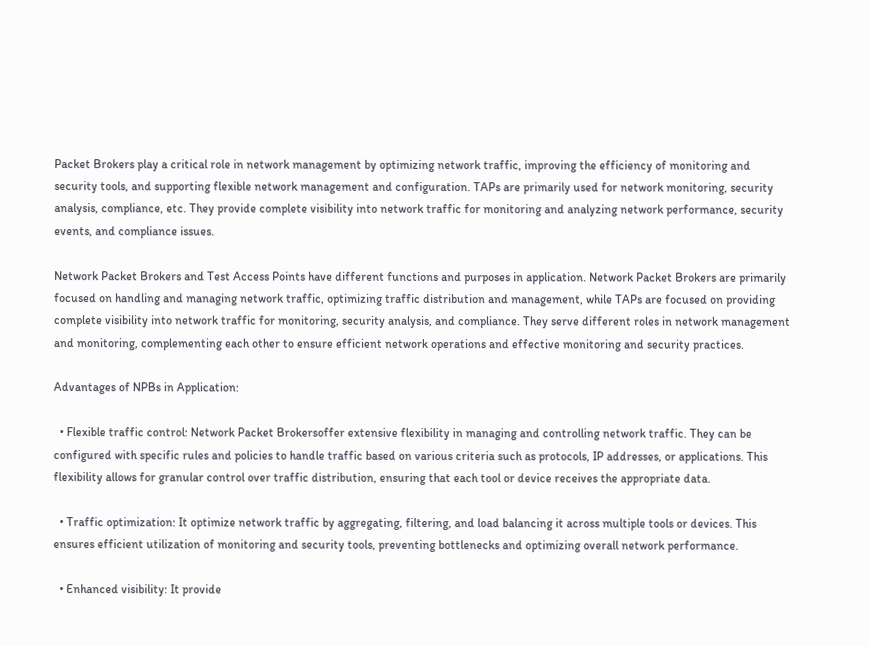Packet Brokers play a critical role in network management by optimizing network traffic, improving the efficiency of monitoring and security tools, and supporting flexible network management and configuration. TAPs are primarily used for network monitoring, security analysis, compliance, etc. They provide complete visibility into network traffic for monitoring and analyzing network performance, security events, and compliance issues.

Network Packet Brokers and Test Access Points have different functions and purposes in application. Network Packet Brokers are primarily focused on handling and managing network traffic, optimizing traffic distribution and management, while TAPs are focused on providing complete visibility into network traffic for monitoring, security analysis, and compliance. They serve different roles in network management and monitoring, complementing each other to ensure efficient network operations and effective monitoring and security practices.

Advantages of NPBs in Application:

  • Flexible traffic control: Network Packet Brokersoffer extensive flexibility in managing and controlling network traffic. They can be configured with specific rules and policies to handle traffic based on various criteria such as protocols, IP addresses, or applications. This flexibility allows for granular control over traffic distribution, ensuring that each tool or device receives the appropriate data.

  • Traffic optimization: It optimize network traffic by aggregating, filtering, and load balancing it across multiple tools or devices. This ensures efficient utilization of monitoring and security tools, preventing bottlenecks and optimizing overall network performance.

  • Enhanced visibility: It provide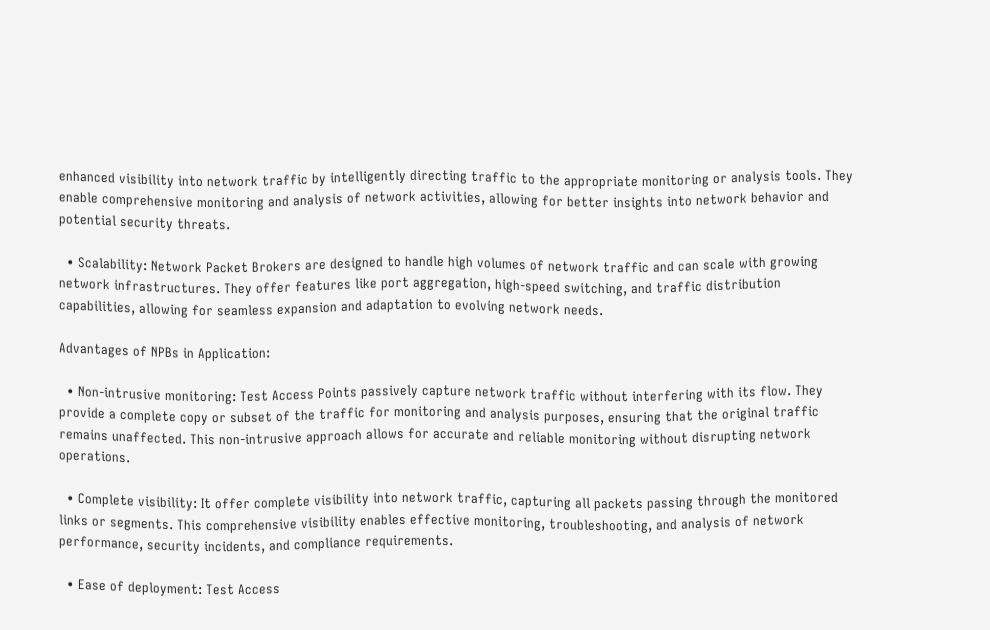enhanced visibility into network traffic by intelligently directing traffic to the appropriate monitoring or analysis tools. They enable comprehensive monitoring and analysis of network activities, allowing for better insights into network behavior and potential security threats.

  • Scalability: Network Packet Brokers are designed to handle high volumes of network traffic and can scale with growing network infrastructures. They offer features like port aggregation, high-speed switching, and traffic distribution capabilities, allowing for seamless expansion and adaptation to evolving network needs.

Advantages of NPBs in Application:

  • Non-intrusive monitoring: Test Access Points passively capture network traffic without interfering with its flow. They provide a complete copy or subset of the traffic for monitoring and analysis purposes, ensuring that the original traffic remains unaffected. This non-intrusive approach allows for accurate and reliable monitoring without disrupting network operations.

  • Complete visibility: It offer complete visibility into network traffic, capturing all packets passing through the monitored links or segments. This comprehensive visibility enables effective monitoring, troubleshooting, and analysis of network performance, security incidents, and compliance requirements.

  • Ease of deployment: Test Access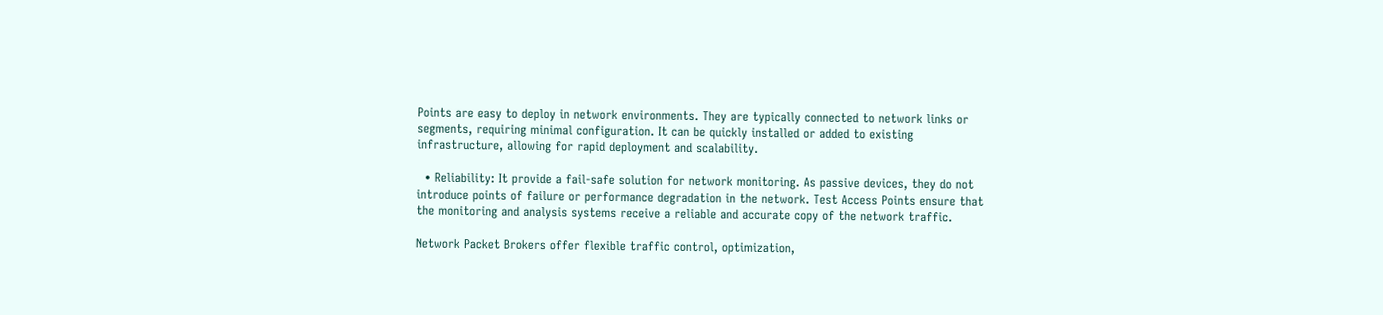Points are easy to deploy in network environments. They are typically connected to network links or segments, requiring minimal configuration. It can be quickly installed or added to existing infrastructure, allowing for rapid deployment and scalability.

  • Reliability: It provide a fail-safe solution for network monitoring. As passive devices, they do not introduce points of failure or performance degradation in the network. Test Access Points ensure that the monitoring and analysis systems receive a reliable and accurate copy of the network traffic.

Network Packet Brokers offer flexible traffic control, optimization,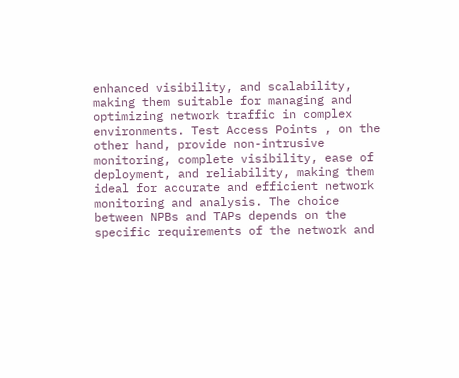enhanced visibility, and scalability, making them suitable for managing and optimizing network traffic in complex environments. Test Access Points , on the other hand, provide non-intrusive monitoring, complete visibility, ease of deployment, and reliability, making them ideal for accurate and efficient network monitoring and analysis. The choice between NPBs and TAPs depends on the specific requirements of the network and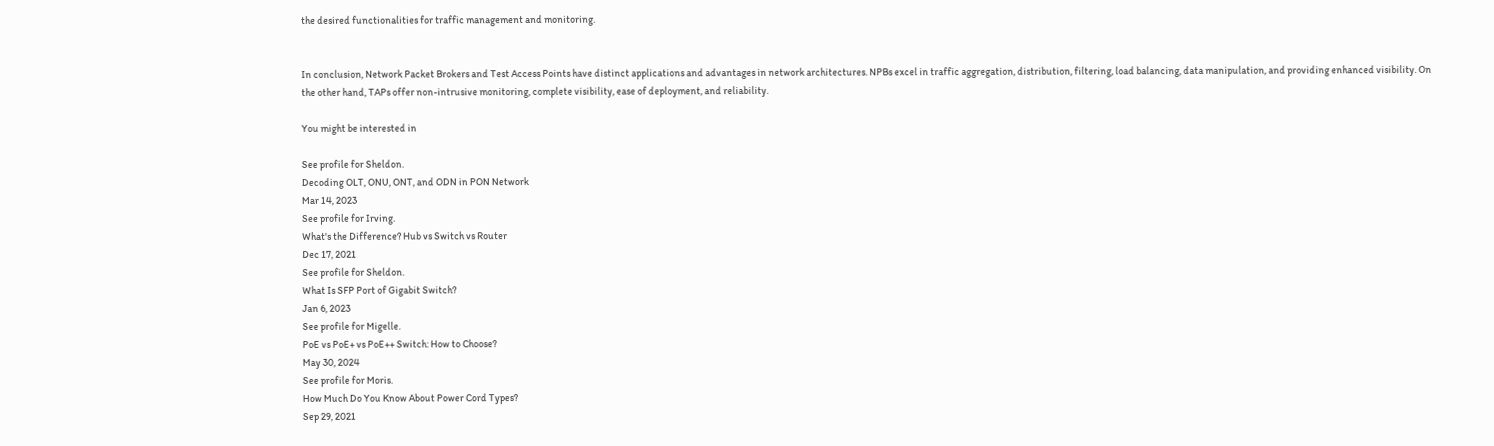the desired functionalities for traffic management and monitoring.


In conclusion, Network Packet Brokers and Test Access Points have distinct applications and advantages in network architectures. NPBs excel in traffic aggregation, distribution, filtering, load balancing, data manipulation, and providing enhanced visibility. On the other hand, TAPs offer non-intrusive monitoring, complete visibility, ease of deployment, and reliability.

You might be interested in

See profile for Sheldon.
Decoding OLT, ONU, ONT, and ODN in PON Network
Mar 14, 2023
See profile for Irving.
What's the Difference? Hub vs Switch vs Router
Dec 17, 2021
See profile for Sheldon.
What Is SFP Port of Gigabit Switch?
Jan 6, 2023
See profile for Migelle.
PoE vs PoE+ vs PoE++ Switch: How to Choose?
May 30, 2024
See profile for Moris.
How Much Do You Know About Power Cord Types?
Sep 29, 2021